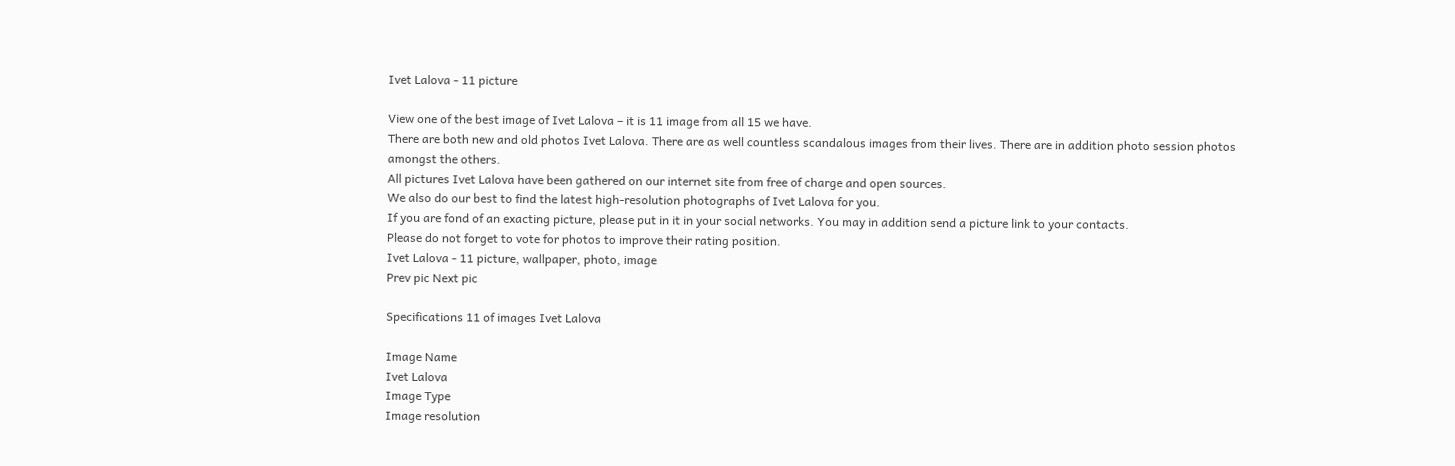Ivet Lalova - 11 picture

View one of the best image of Ivet Lalova – it is 11 image from all 15 we have.
There are both new and old photos Ivet Lalova. There are as well countless scandalous images from their lives. There are in addition photo session photos amongst the others.
All pictures Ivet Lalova have been gathered on our internet site from free of charge and open sources.
We also do our best to find the latest high-resolution photographs of Ivet Lalova for you.
If you are fond of an exacting picture, please put in it in your social networks. You may in addition send a picture link to your contacts.
Please do not forget to vote for photos to improve their rating position.
Ivet Lalova - 11 picture, wallpaper, photo, image
Prev pic Next pic

Specifications 11 of images Ivet Lalova

Image Name
Ivet Lalova
Image Type
Image resolution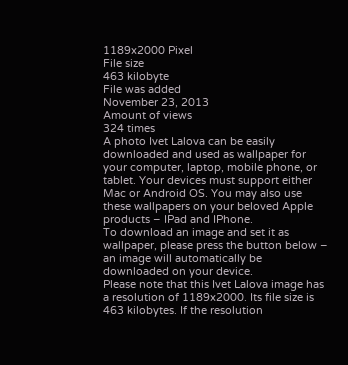1189x2000 Pixel
File size
463 kilobyte
File was added
November 23, 2013
Amount of views
324 times
A photo Ivet Lalova can be easily downloaded and used as wallpaper for your computer, laptop, mobile phone, or tablet. Your devices must support either Mac or Android OS. You may also use these wallpapers on your beloved Apple products – IPad and IPhone.
To download an image and set it as wallpaper, please press the button below – an image will automatically be downloaded on your device.
Please note that this Ivet Lalova image has a resolution of 1189x2000. Its file size is 463 kilobytes. If the resolution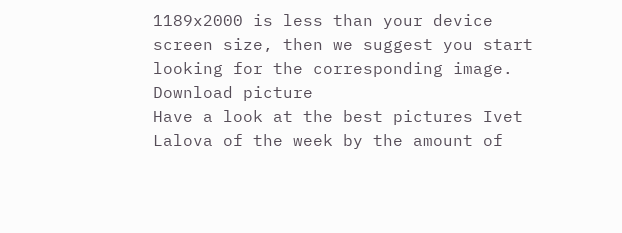1189x2000 is less than your device screen size, then we suggest you start looking for the corresponding image.
Download picture
Have a look at the best pictures Ivet Lalova of the week by the amount of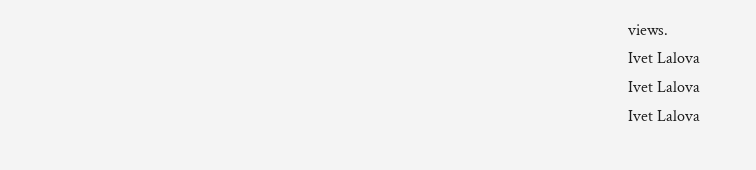views.
Ivet Lalova
Ivet Lalova
Ivet Lalova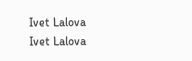Ivet Lalova
Ivet Lalova